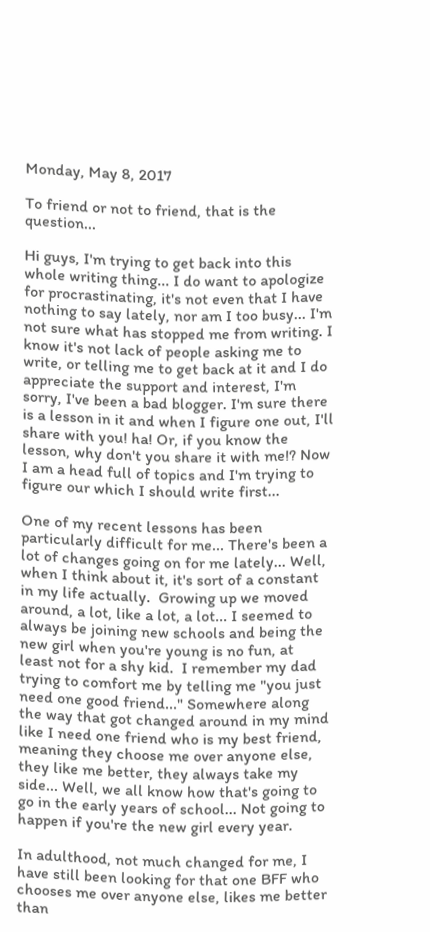Monday, May 8, 2017

To friend or not to friend, that is the question...

Hi guys, I'm trying to get back into this whole writing thing... I do want to apologize for procrastinating, it's not even that I have nothing to say lately, nor am I too busy... I'm not sure what has stopped me from writing. I know it's not lack of people asking me to write, or telling me to get back at it and I do appreciate the support and interest, I'm sorry, I've been a bad blogger. I'm sure there is a lesson in it and when I figure one out, I'll share with you! ha! Or, if you know the lesson, why don't you share it with me!? Now I am a head full of topics and I'm trying to figure our which I should write first...

One of my recent lessons has been particularly difficult for me... There's been a lot of changes going on for me lately... Well, when I think about it, it's sort of a constant in my life actually.  Growing up we moved around, a lot, like a lot, a lot... I seemed to always be joining new schools and being the new girl when you're young is no fun, at least not for a shy kid.  I remember my dad trying to comfort me by telling me "you just need one good friend..." Somewhere along the way that got changed around in my mind like I need one friend who is my best friend, meaning they choose me over anyone else, they like me better, they always take my side... Well, we all know how that's going to go in the early years of school... Not going to happen if you're the new girl every year.

In adulthood, not much changed for me, I have still been looking for that one BFF who chooses me over anyone else, likes me better than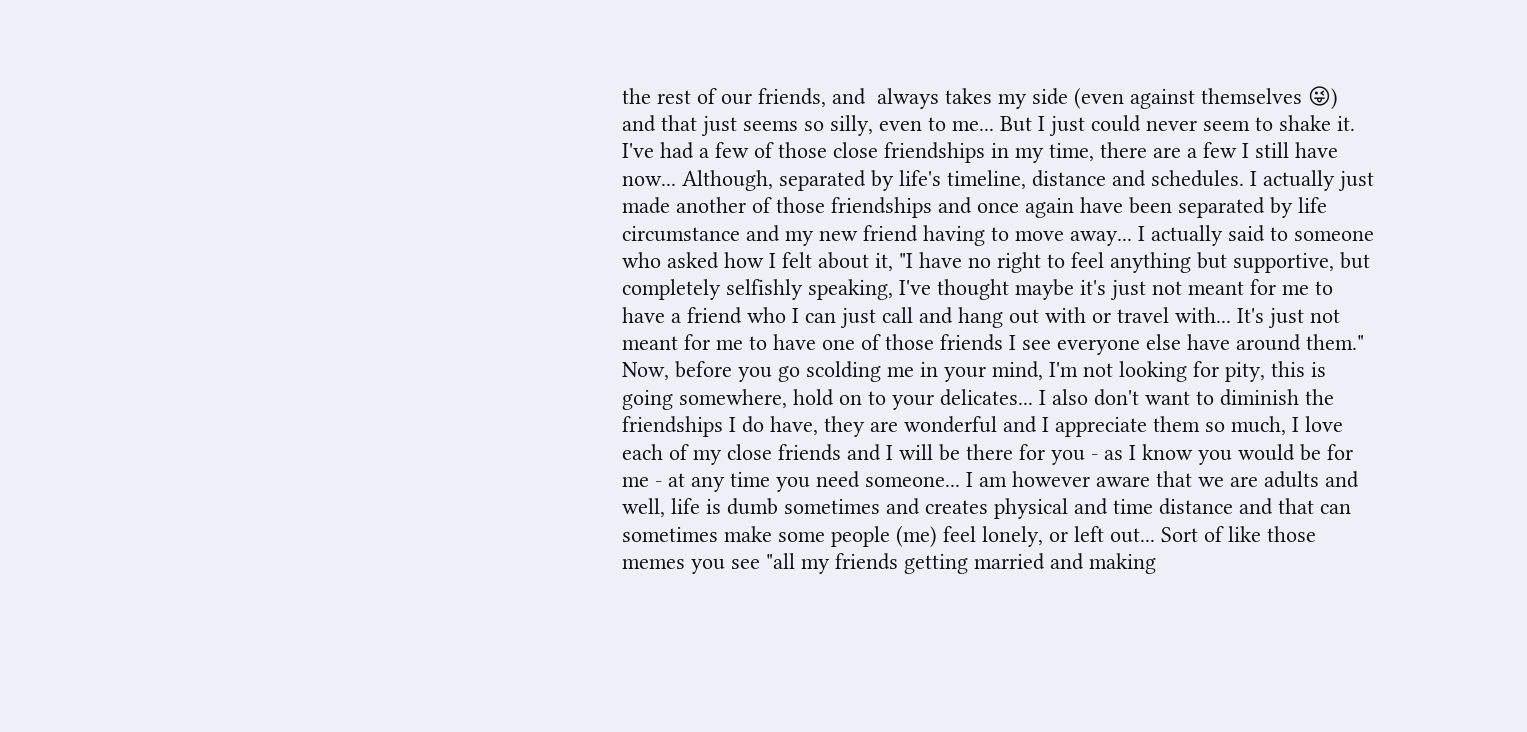the rest of our friends, and  always takes my side (even against themselves 😜) and that just seems so silly, even to me... But I just could never seem to shake it.  I've had a few of those close friendships in my time, there are a few I still have now... Although, separated by life's timeline, distance and schedules. I actually just made another of those friendships and once again have been separated by life circumstance and my new friend having to move away... I actually said to someone who asked how I felt about it, "I have no right to feel anything but supportive, but completely selfishly speaking, I've thought maybe it's just not meant for me to have a friend who I can just call and hang out with or travel with... It's just not meant for me to have one of those friends I see everyone else have around them." Now, before you go scolding me in your mind, I'm not looking for pity, this is going somewhere, hold on to your delicates... I also don't want to diminish the friendships I do have, they are wonderful and I appreciate them so much, I love each of my close friends and I will be there for you - as I know you would be for me - at any time you need someone... I am however aware that we are adults and well, life is dumb sometimes and creates physical and time distance and that can sometimes make some people (me) feel lonely, or left out... Sort of like those memes you see "all my friends getting married and making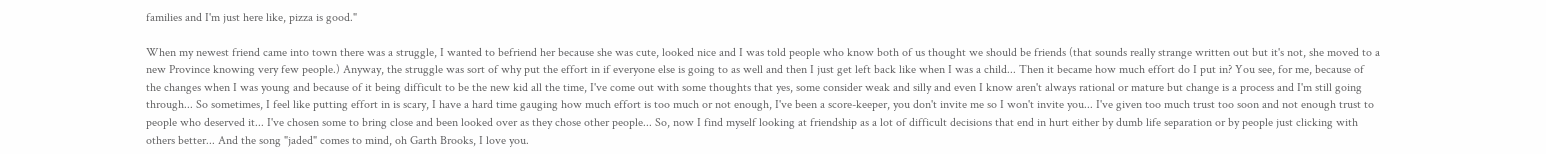families and I'm just here like, pizza is good."

When my newest friend came into town there was a struggle, I wanted to befriend her because she was cute, looked nice and I was told people who know both of us thought we should be friends (that sounds really strange written out but it's not, she moved to a new Province knowing very few people.) Anyway, the struggle was sort of why put the effort in if everyone else is going to as well and then I just get left back like when I was a child... Then it became how much effort do I put in? You see, for me, because of the changes when I was young and because of it being difficult to be the new kid all the time, I've come out with some thoughts that yes, some consider weak and silly and even I know aren't always rational or mature but change is a process and I'm still going through... So sometimes, I feel like putting effort in is scary, I have a hard time gauging how much effort is too much or not enough, I've been a score-keeper, you don't invite me so I won't invite you... I've given too much trust too soon and not enough trust to people who deserved it... I've chosen some to bring close and been looked over as they chose other people... So, now I find myself looking at friendship as a lot of difficult decisions that end in hurt either by dumb life separation or by people just clicking with others better... And the song "jaded" comes to mind, oh Garth Brooks, I love you.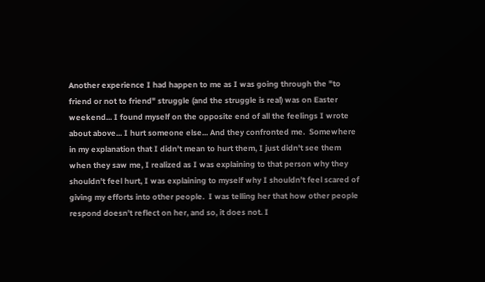Another experience I had happen to me as I was going through the "to friend or not to friend" struggle (and the struggle is real) was on Easter weekend... I found myself on the opposite end of all the feelings I wrote about above... I hurt someone else... And they confronted me.  Somewhere in my explanation that I didn't mean to hurt them, I just didn't see them when they saw me, I realized as I was explaining to that person why they shouldn't feel hurt, I was explaining to myself why I shouldn't feel scared of giving my efforts into other people.  I was telling her that how other people respond doesn't reflect on her, and so, it does not. I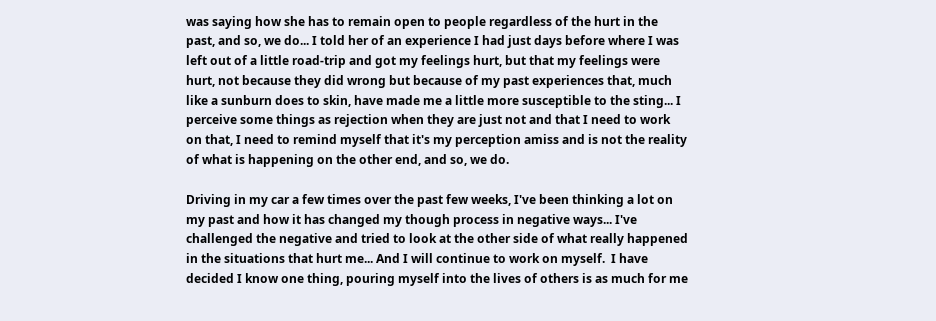was saying how she has to remain open to people regardless of the hurt in the past, and so, we do... I told her of an experience I had just days before where I was left out of a little road-trip and got my feelings hurt, but that my feelings were hurt, not because they did wrong but because of my past experiences that, much like a sunburn does to skin, have made me a little more susceptible to the sting... I perceive some things as rejection when they are just not and that I need to work on that, I need to remind myself that it's my perception amiss and is not the reality of what is happening on the other end, and so, we do.

Driving in my car a few times over the past few weeks, I've been thinking a lot on my past and how it has changed my though process in negative ways... I've challenged the negative and tried to look at the other side of what really happened in the situations that hurt me... And I will continue to work on myself.  I have decided I know one thing, pouring myself into the lives of others is as much for me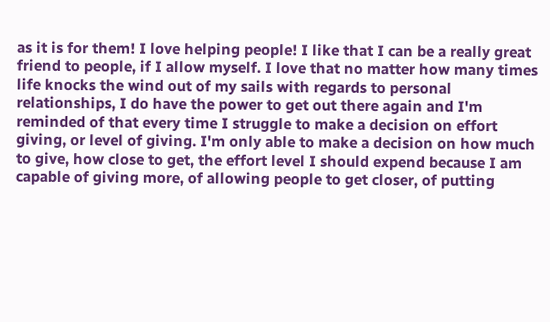as it is for them! I love helping people! I like that I can be a really great friend to people, if I allow myself. I love that no matter how many times life knocks the wind out of my sails with regards to personal relationships, I do have the power to get out there again and I'm reminded of that every time I struggle to make a decision on effort giving, or level of giving. I'm only able to make a decision on how much to give, how close to get, the effort level I should expend because I am capable of giving more, of allowing people to get closer, of putting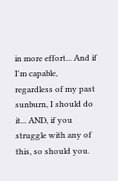in more effort... And if I'm capable, regardless of my past sunburn, I should do it... AND, if you struggle with any of this, so should you.